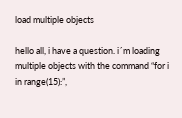load multiple objects

hello all, i have a question. i´m loading multiple objects with the command “for i in range(15):”,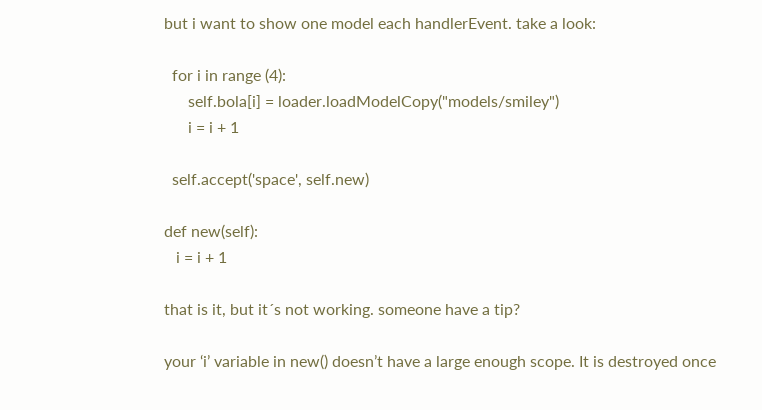but i want to show one model each handlerEvent. take a look:

  for i in range (4):
      self.bola[i] = loader.loadModelCopy("models/smiley")
      i = i + 1

  self.accept('space', self.new)

def new(self):
   i = i + 1

that is it, but it´s not working. someone have a tip?

your ‘i’ variable in new() doesn’t have a large enough scope. It is destroyed once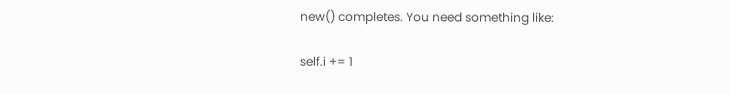new() completes. You need something like:

self.i += 1